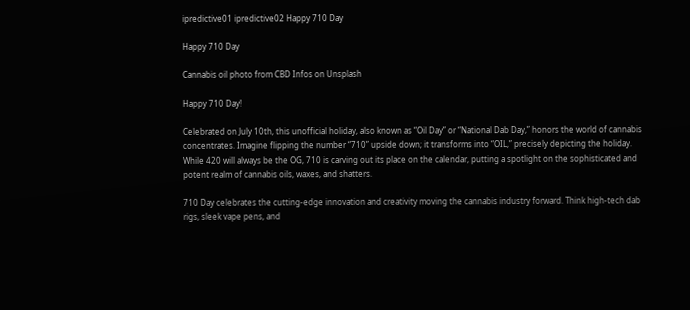ipredictive01 ipredictive02 Happy 710 Day

Happy 710 Day

Cannabis oil photo from CBD Infos on Unsplash

Happy 710 Day!

Celebrated on July 10th, this unofficial holiday, also known as “Oil Day” or “National Dab Day,” honors the world of cannabis concentrates. Imagine flipping the number “710” upside down; it transforms into “OIL,” precisely depicting the holiday. While 420 will always be the OG, 710 is carving out its place on the calendar, putting a spotlight on the sophisticated and potent realm of cannabis oils, waxes, and shatters.

710 Day celebrates the cutting-edge innovation and creativity moving the cannabis industry forward. Think high-tech dab rigs, sleek vape pens, and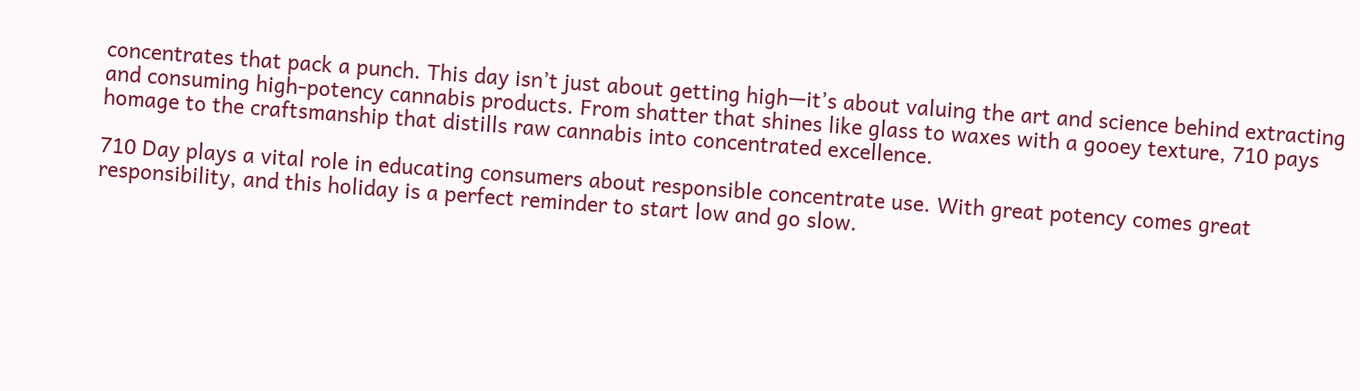concentrates that pack a punch. This day isn’t just about getting high—it’s about valuing the art and science behind extracting and consuming high-potency cannabis products. From shatter that shines like glass to waxes with a gooey texture, 710 pays homage to the craftsmanship that distills raw cannabis into concentrated excellence.

710 Day plays a vital role in educating consumers about responsible concentrate use. With great potency comes great responsibility, and this holiday is a perfect reminder to start low and go slow.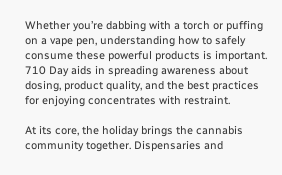Whether you’re dabbing with a torch or puffing on a vape pen, understanding how to safely consume these powerful products is important. 710 Day aids in spreading awareness about dosing, product quality, and the best practices for enjoying concentrates with restraint.

At its core, the holiday brings the cannabis community together. Dispensaries and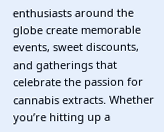enthusiasts around the globe create memorable events, sweet discounts, and gatherings that celebrate the passion for cannabis extracts. Whether you’re hitting up a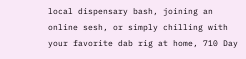local dispensary bash, joining an online sesh, or simply chilling with your favorite dab rig at home, 710 Day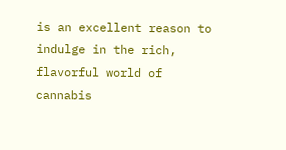is an excellent reason to indulge in the rich, flavorful world of cannabis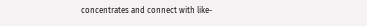concentrates and connect with like-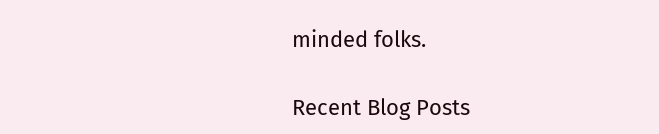minded folks.

Recent Blog Posts